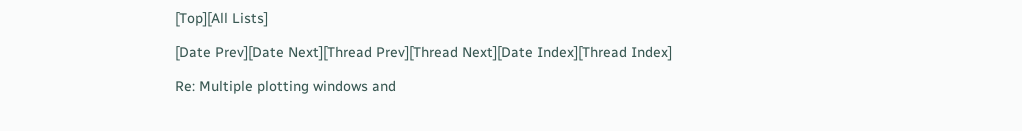[Top][All Lists]

[Date Prev][Date Next][Thread Prev][Thread Next][Date Index][Thread Index]

Re: Multiple plotting windows and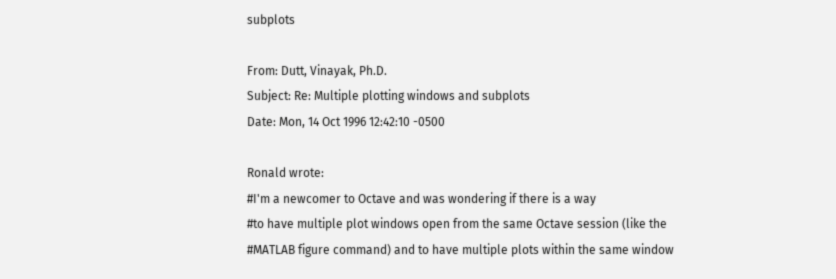subplots

From: Dutt, Vinayak, Ph.D.
Subject: Re: Multiple plotting windows and subplots
Date: Mon, 14 Oct 1996 12:42:10 -0500

Ronald wrote:
#I'm a newcomer to Octave and was wondering if there is a way
#to have multiple plot windows open from the same Octave session (like the
#MATLAB figure command) and to have multiple plots within the same window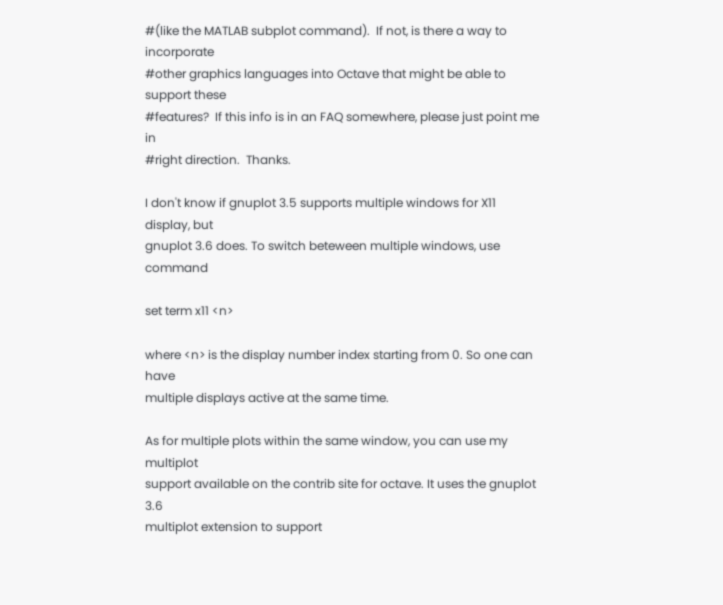#(like the MATLAB subplot command).  If not, is there a way to incorporate
#other graphics languages into Octave that might be able to support these
#features?  If this info is in an FAQ somewhere, please just point me in
#right direction.  Thanks.

I don't know if gnuplot 3.5 supports multiple windows for X11 display, but
gnuplot 3.6 does. To switch beteween multiple windows, use command

set term x11 <n>

where <n> is the display number index starting from 0. So one can have
multiple displays active at the same time.

As for multiple plots within the same window, you can use my multiplot
support available on the contrib site for octave. It uses the gnuplot 3.6
multiplot extension to support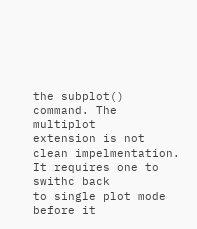the subplot() command. The multiplot
extension is not clean impelmentation. It requires one to swithc back
to single plot mode before it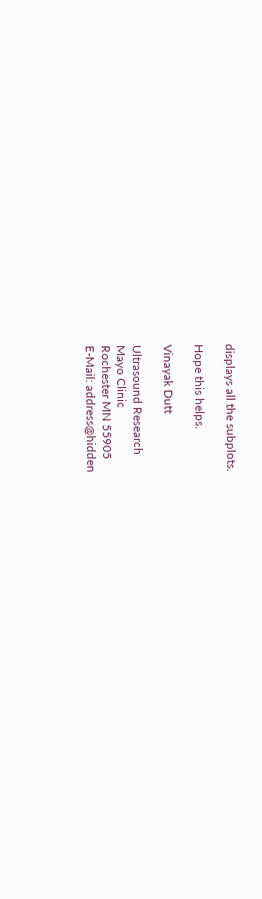displays all the subplots.

Hope this helps.

Vinayak Dutt

Ultrasound Research
Mayo Clinic
Rochester MN 55905
E-Mail: address@hidden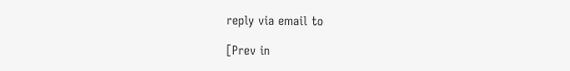reply via email to

[Prev in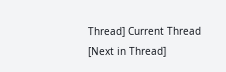Thread] Current Thread [Next in Thread]